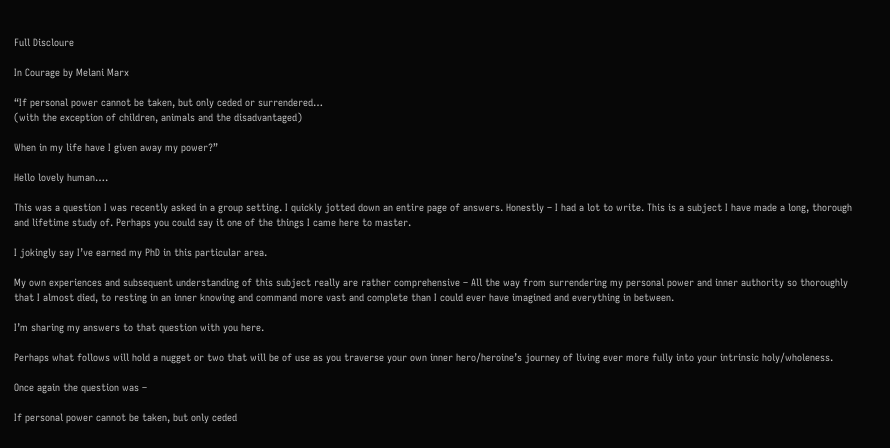Full Discloure

In Courage by Melani Marx

“If personal power cannot be taken, but only ceded or surrendered…
(with the exception of children, animals and the disadvantaged)

When in my life have I given away my power?”

Hello lovely human….

This was a question I was recently asked in a group setting. I quickly jotted down an entire page of answers. Honestly – I had a lot to write. This is a subject I have made a long, thorough and lifetime study of. Perhaps you could say it one of the things I came here to master.

I jokingly say I’ve earned my PhD in this particular area.

My own experiences and subsequent understanding of this subject really are rather comprehensive – All the way from surrendering my personal power and inner authority so thoroughly that I almost died, to resting in an inner knowing and command more vast and complete than I could ever have imagined and everything in between.

I’m sharing my answers to that question with you here.

Perhaps what follows will hold a nugget or two that will be of use as you traverse your own inner hero/heroine’s journey of living ever more fully into your intrinsic holy/wholeness.

Once again the question was –

If personal power cannot be taken, but only ceded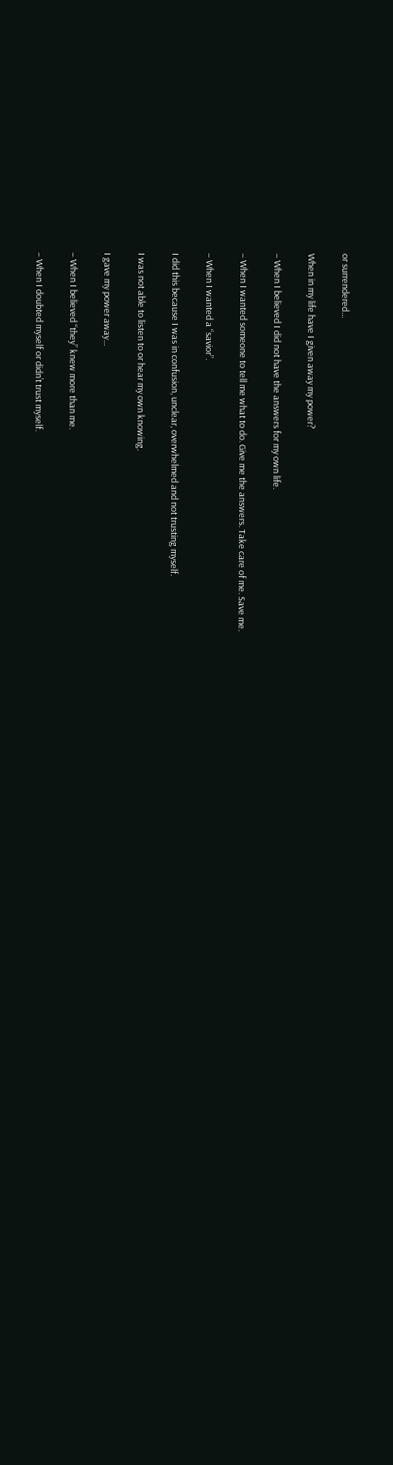or surrendered…

When in my life have I given away my power?

– When I believed I did not have the answers for my own life.

– When I wanted someone to tell me what to do. Give me the answers. Take care of me. Save me.

– When I wanted a “savior”.

I did this because I was in confusion, unclear, overwhelmed and not trusting myself.

I was not able to listen to or hear my own knowing.

I gave my power away…

– When I believed “they” knew more than me.

– When I doubted myself or didn’t trust myself.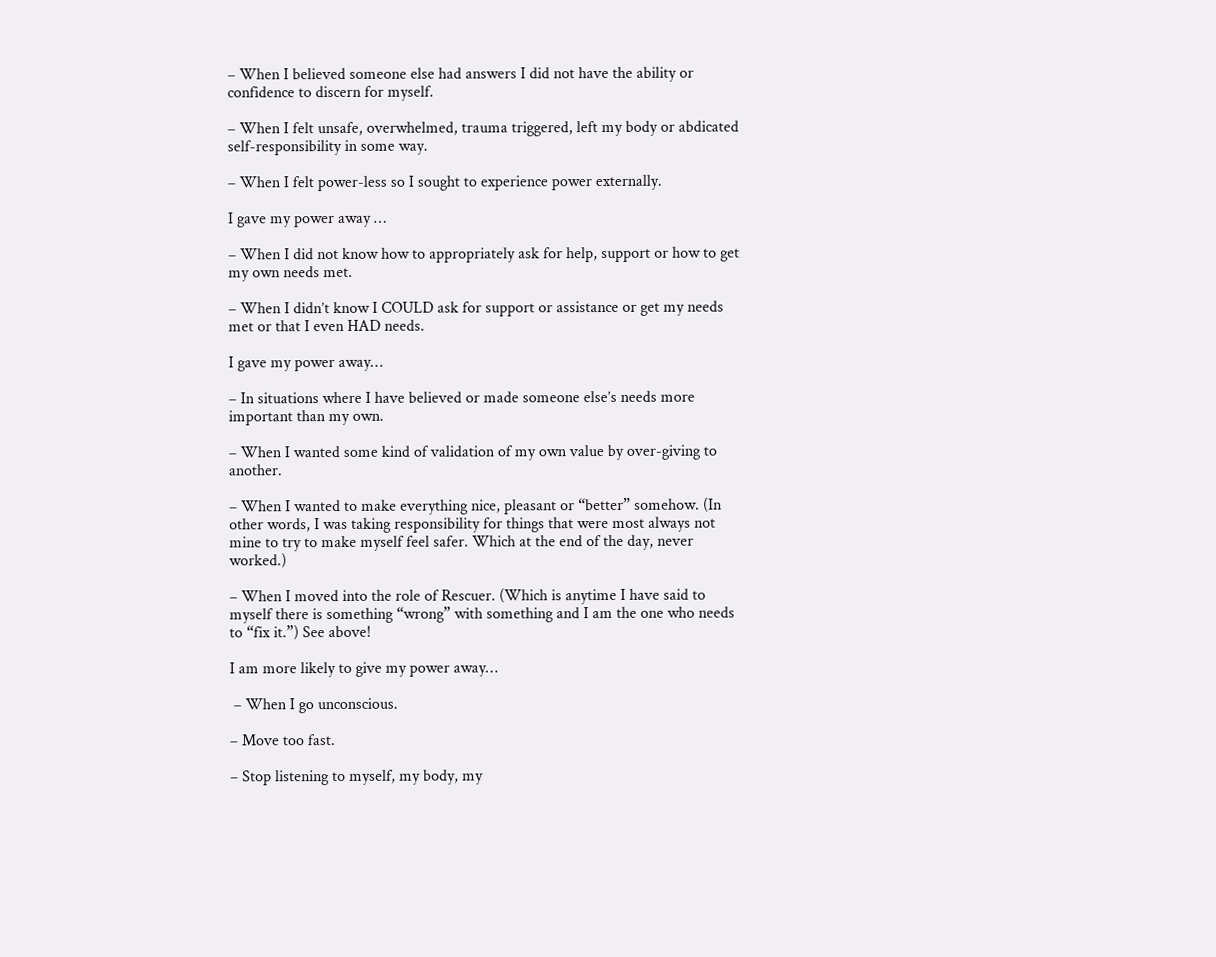– When I believed someone else had answers I did not have the ability or confidence to discern for myself.

– When I felt unsafe, overwhelmed, trauma triggered, left my body or abdicated self-responsibility in some way.

– When I felt power-less so I sought to experience power externally.

I gave my power away …

– When I did not know how to appropriately ask for help, support or how to get my own needs met.

– When I didn’t know I COULD ask for support or assistance or get my needs met or that I even HAD needs.

I gave my power away…

– In situations where I have believed or made someone else’s needs more important than my own.

– When I wanted some kind of validation of my own value by over-giving to another.

– When I wanted to make everything nice, pleasant or “better” somehow. (In other words, I was taking responsibility for things that were most always not mine to try to make myself feel safer. Which at the end of the day, never worked.)

– When I moved into the role of Rescuer. (Which is anytime I have said to myself there is something “wrong” with something and I am the one who needs to “fix it.”) See above!

I am more likely to give my power away…

 – When I go unconscious.

– Move too fast.

– Stop listening to myself, my body, my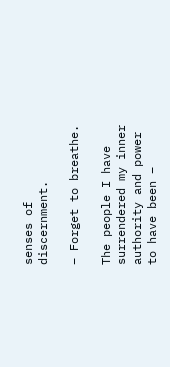senses of discernment.

– Forget to breathe.

The people I have surrendered my inner authority and power to have been –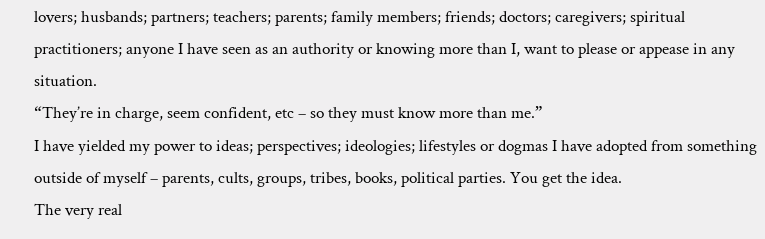lovers; husbands; partners; teachers; parents; family members; friends; doctors; caregivers; spiritual practitioners; anyone I have seen as an authority or knowing more than I, want to please or appease in any situation.
“They’re in charge, seem confident, etc – so they must know more than me.”
I have yielded my power to ideas; perspectives; ideologies; lifestyles or dogmas I have adopted from something outside of myself – parents, cults, groups, tribes, books, political parties. You get the idea.
The very real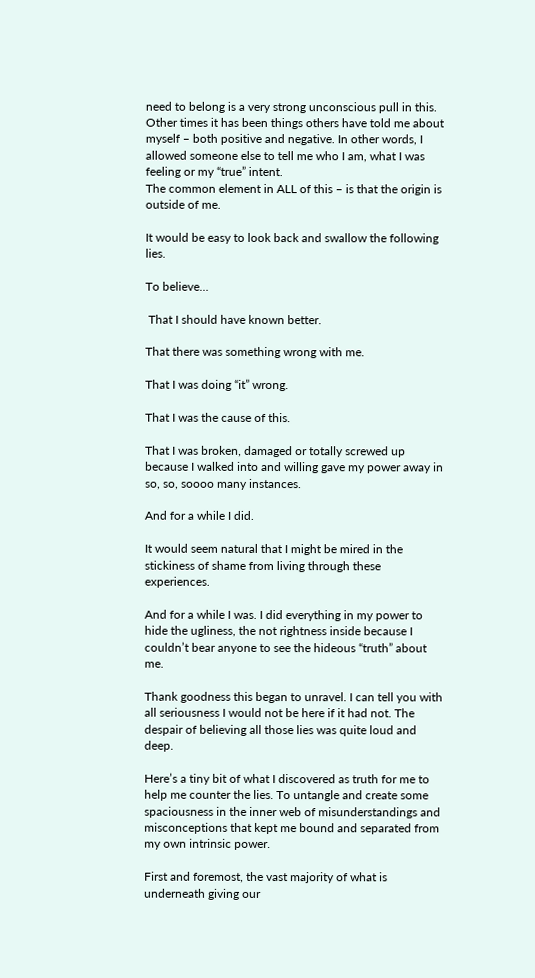need to belong is a very strong unconscious pull in this.
Other times it has been things others have told me about myself – both positive and negative. In other words, I allowed someone else to tell me who I am, what I was feeling or my “true” intent.
The common element in ALL of this – is that the origin is outside of me.

It would be easy to look back and swallow the following lies.

To believe…

 That I should have known better.

That there was something wrong with me.

That I was doing “it” wrong.

That I was the cause of this.

That I was broken, damaged or totally screwed up because I walked into and willing gave my power away in so, so, soooo many instances.

And for a while I did.

It would seem natural that I might be mired in the stickiness of shame from living through these experiences.

And for a while I was. I did everything in my power to hide the ugliness, the not rightness inside because I couldn’t bear anyone to see the hideous “truth” about me.

Thank goodness this began to unravel. I can tell you with all seriousness I would not be here if it had not. The despair of believing all those lies was quite loud and deep.

Here’s a tiny bit of what I discovered as truth for me to help me counter the lies. To untangle and create some spaciousness in the inner web of misunderstandings and misconceptions that kept me bound and separated from my own intrinsic power.

First and foremost, the vast majority of what is underneath giving our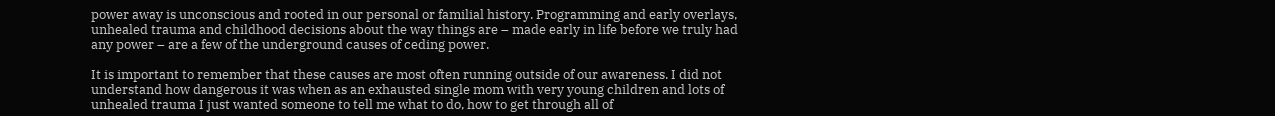power away is unconscious and rooted in our personal or familial history. Programming and early overlays, unhealed trauma and childhood decisions about the way things are – made early in life before we truly had any power – are a few of the underground causes of ceding power.

It is important to remember that these causes are most often running outside of our awareness. I did not understand how dangerous it was when as an exhausted single mom with very young children and lots of unhealed trauma I just wanted someone to tell me what to do, how to get through all of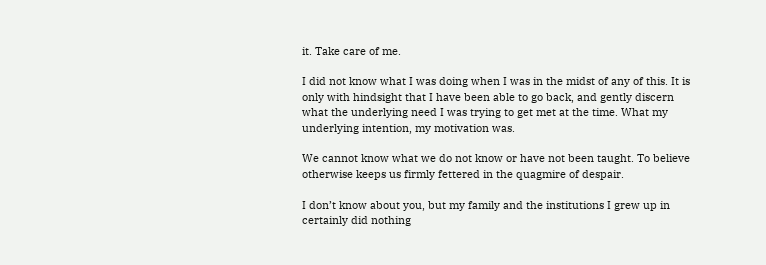it. Take care of me.

I did not know what I was doing when I was in the midst of any of this. It is only with hindsight that I have been able to go back, and gently discern what the underlying need I was trying to get met at the time. What my underlying intention, my motivation was.

We cannot know what we do not know or have not been taught. To believe otherwise keeps us firmly fettered in the quagmire of despair.

I don’t know about you, but my family and the institutions I grew up in certainly did nothing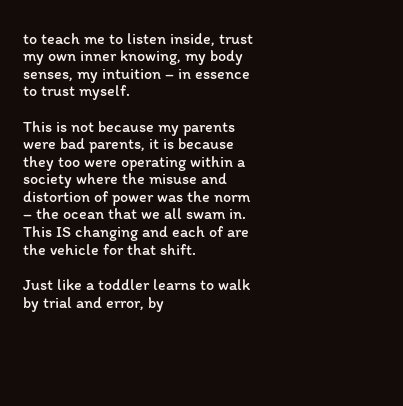to teach me to listen inside, trust my own inner knowing, my body senses, my intuition – in essence to trust myself.

This is not because my parents were bad parents, it is because they too were operating within a society where the misuse and distortion of power was the norm – the ocean that we all swam in.  This IS changing and each of are the vehicle for that shift.

Just like a toddler learns to walk by trial and error, by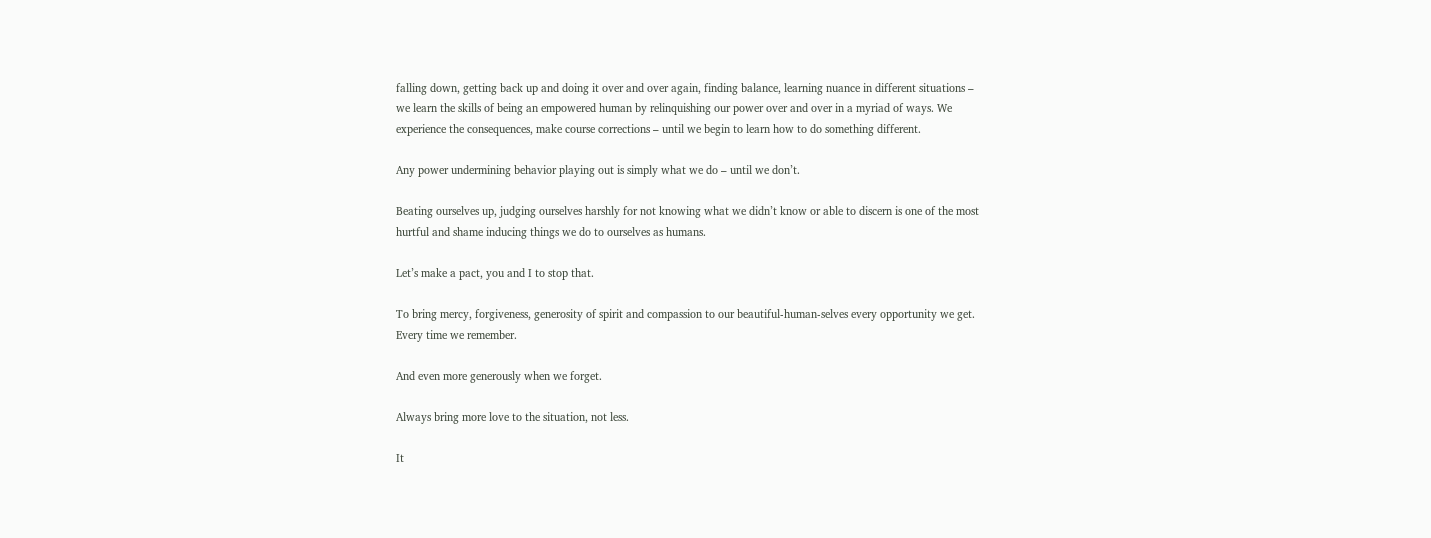falling down, getting back up and doing it over and over again, finding balance, learning nuance in different situations – we learn the skills of being an empowered human by relinquishing our power over and over in a myriad of ways. We experience the consequences, make course corrections – until we begin to learn how to do something different.

Any power undermining behavior playing out is simply what we do – until we don’t.

Beating ourselves up, judging ourselves harshly for not knowing what we didn’t know or able to discern is one of the most hurtful and shame inducing things we do to ourselves as humans.

Let’s make a pact, you and I to stop that.

To bring mercy, forgiveness, generosity of spirit and compassion to our beautiful-human-selves every opportunity we get. Every time we remember.

And even more generously when we forget.

Always bring more love to the situation, not less.

It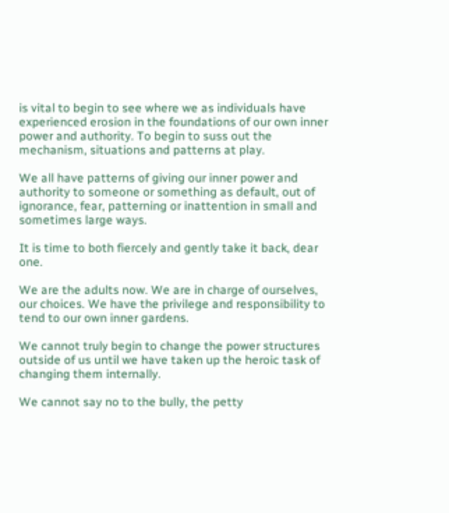is vital to begin to see where we as individuals have experienced erosion in the foundations of our own inner power and authority. To begin to suss out the mechanism, situations and patterns at play.

We all have patterns of giving our inner power and authority to someone or something as default, out of ignorance, fear, patterning or inattention in small and sometimes large ways.

It is time to both fiercely and gently take it back, dear one.

We are the adults now. We are in charge of ourselves, our choices. We have the privilege and responsibility to tend to our own inner gardens.

We cannot truly begin to change the power structures outside of us until we have taken up the heroic task of changing them internally.

We cannot say no to the bully, the petty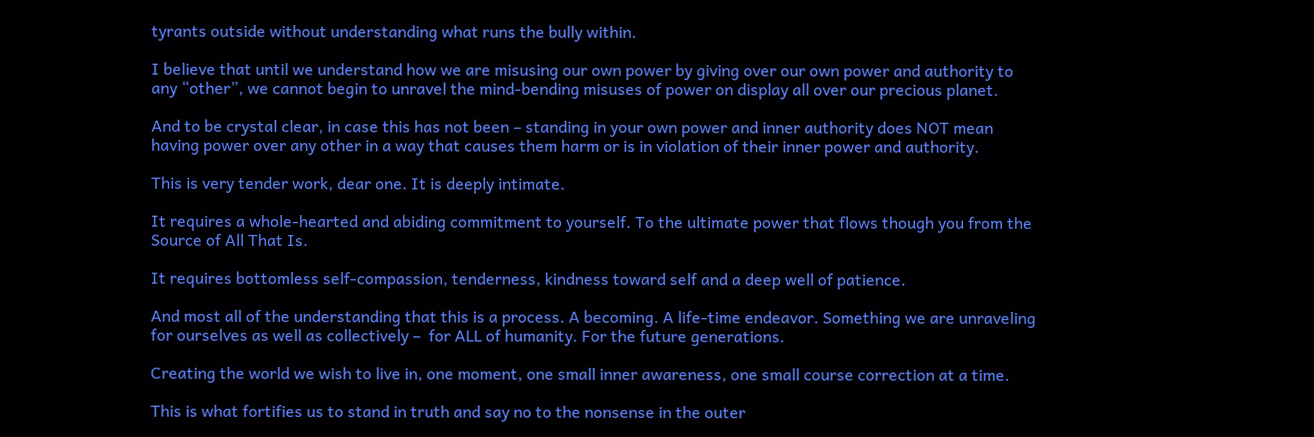tyrants outside without understanding what runs the bully within.

I believe that until we understand how we are misusing our own power by giving over our own power and authority to any “other”, we cannot begin to unravel the mind-bending misuses of power on display all over our precious planet.

And to be crystal clear, in case this has not been – standing in your own power and inner authority does NOT mean having power over any other in a way that causes them harm or is in violation of their inner power and authority.

This is very tender work, dear one. It is deeply intimate.

It requires a whole-hearted and abiding commitment to yourself. To the ultimate power that flows though you from the Source of All That Is.

It requires bottomless self-compassion, tenderness, kindness toward self and a deep well of patience.

And most all of the understanding that this is a process. A becoming. A life-time endeavor. Something we are unraveling for ourselves as well as collectively –  for ALL of humanity. For the future generations.

Creating the world we wish to live in, one moment, one small inner awareness, one small course correction at a time.

This is what fortifies us to stand in truth and say no to the nonsense in the outer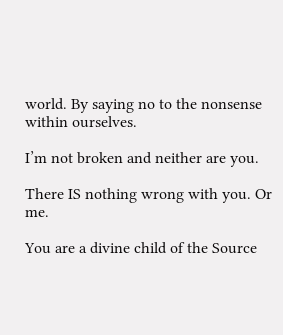world. By saying no to the nonsense within ourselves.

I’m not broken and neither are you.

There IS nothing wrong with you. Or me.

You are a divine child of the Source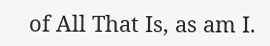of All That Is, as am I.